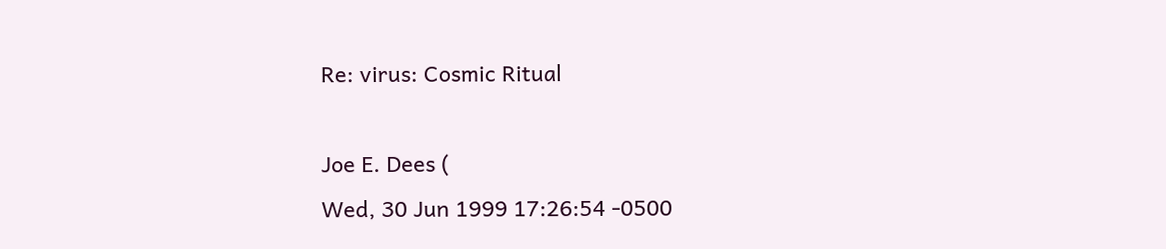Re: virus: Cosmic Ritual

Joe E. Dees (
Wed, 30 Jun 1999 17:26:54 -0500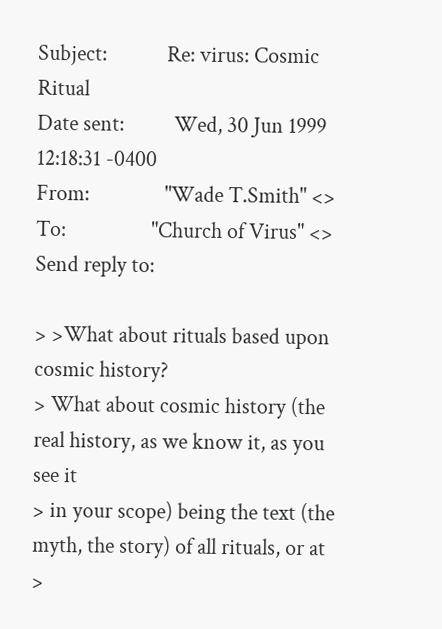Subject:            Re: virus: Cosmic Ritual
Date sent:          Wed, 30 Jun 1999 12:18:31 -0400
From:               "Wade T.Smith" <>
To:                 "Church of Virus" <>
Send reply to:

> >What about rituals based upon cosmic history?
> What about cosmic history (the real history, as we know it, as you see it
> in your scope) being the text (the myth, the story) of all rituals, or at
>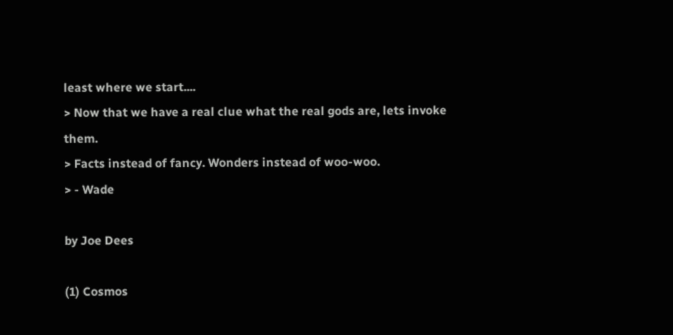least where we start....
> Now that we have a real clue what the real gods are, lets invoke them.
> Facts instead of fancy. Wonders instead of woo-woo.
> - Wade

by Joe Dees

(1) Cosmos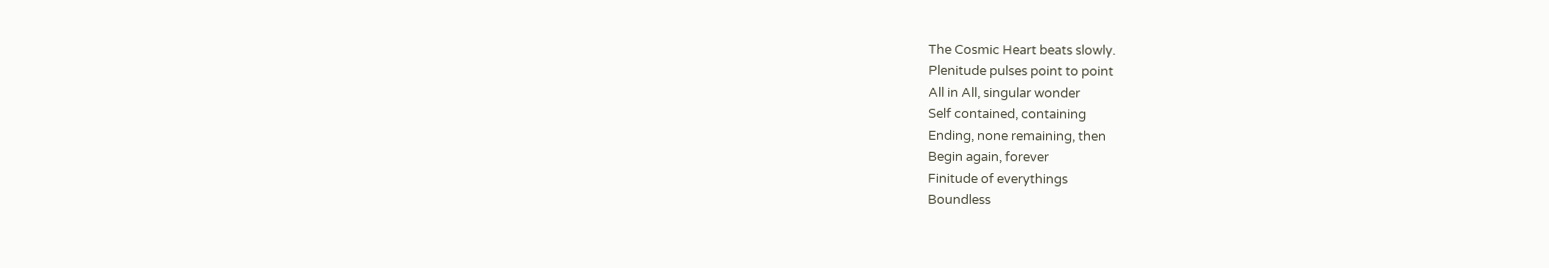The Cosmic Heart beats slowly.
Plenitude pulses point to point
All in All, singular wonder
Self contained, containing
Ending, none remaining, then
Begin again, forever
Finitude of everythings
Boundless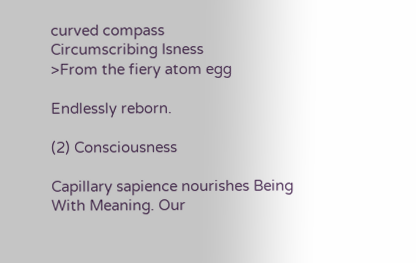curved compass
Circumscribing Isness
>From the fiery atom egg

Endlessly reborn.

(2) Consciousness

Capillary sapience nourishes Being
With Meaning. Our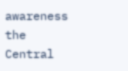awareness the
Central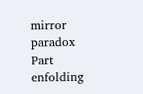mirror paradox
Part enfolding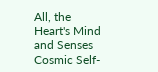All, the
Heart's Mind and Senses
Cosmic Self-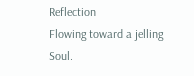Reflection
Flowing toward a jelling Soul.